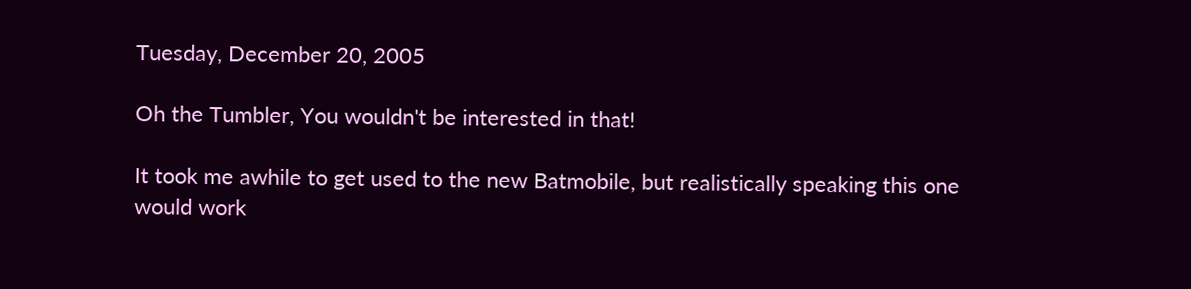Tuesday, December 20, 2005

Oh the Tumbler, You wouldn't be interested in that!

It took me awhile to get used to the new Batmobile, but realistically speaking this one would work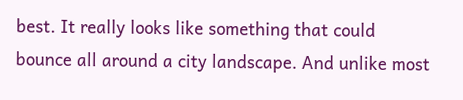best. It really looks like something that could bounce all around a city landscape. And unlike most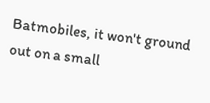Batmobiles, it won't ground out on a small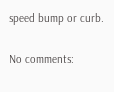speed bump or curb.

No comments: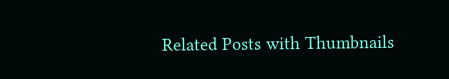Related Posts with Thumbnails